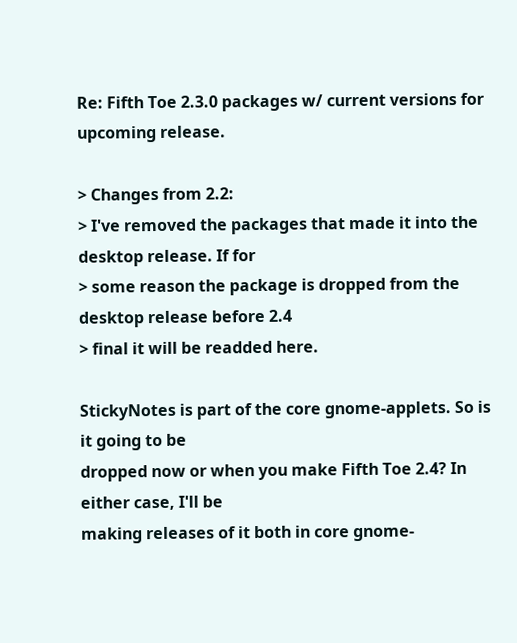Re: Fifth Toe 2.3.0 packages w/ current versions for upcoming release.

> Changes from 2.2:
> I've removed the packages that made it into the desktop release. If for
> some reason the package is dropped from the desktop release before 2.4
> final it will be readded here.

StickyNotes is part of the core gnome-applets. So is it going to be
dropped now or when you make Fifth Toe 2.4? In either case, I'll be
making releases of it both in core gnome-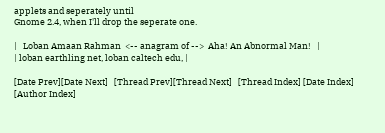applets and seperately until
Gnome 2.4, when I'll drop the seperate one.

|   Loban Amaan Rahman  <-- anagram of -->  Aha! An Abnormal Man!   |
| loban earthling net, loban caltech edu, |

[Date Prev][Date Next]   [Thread Prev][Thread Next]   [Thread Index] [Date Index] [Author Index]